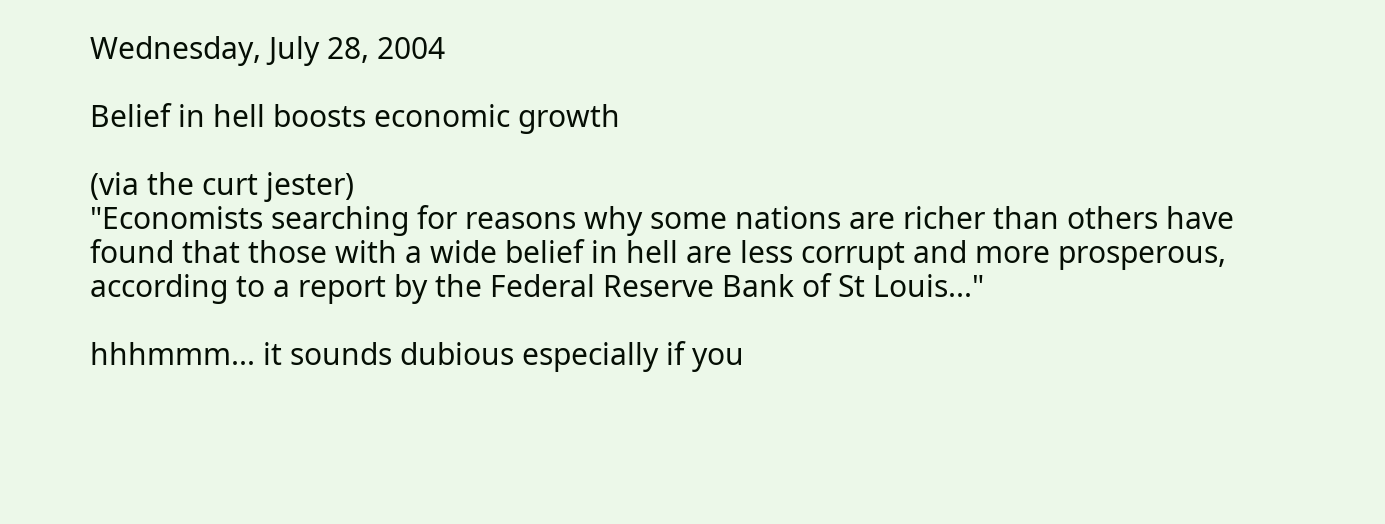Wednesday, July 28, 2004

Belief in hell boosts economic growth

(via the curt jester)
"Economists searching for reasons why some nations are richer than others have found that those with a wide belief in hell are less corrupt and more prosperous, according to a report by the Federal Reserve Bank of St Louis..."

hhhmmm... it sounds dubious especially if you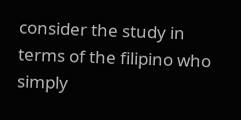consider the study in terms of the filipino who simply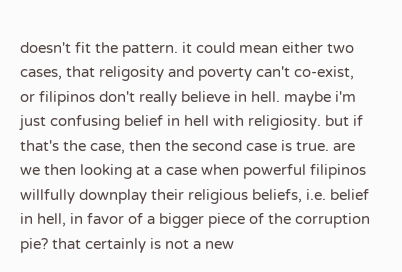doesn't fit the pattern. it could mean either two cases, that religosity and poverty can't co-exist, or filipinos don't really believe in hell. maybe i'm just confusing belief in hell with religiosity. but if that's the case, then the second case is true. are we then looking at a case when powerful filipinos willfully downplay their religious beliefs, i.e. belief in hell, in favor of a bigger piece of the corruption pie? that certainly is not a new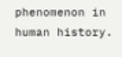phenomenon in human history.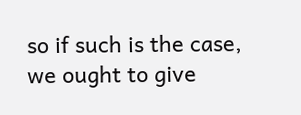so if such is the case, we ought to give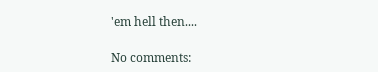'em hell then....

No comments: